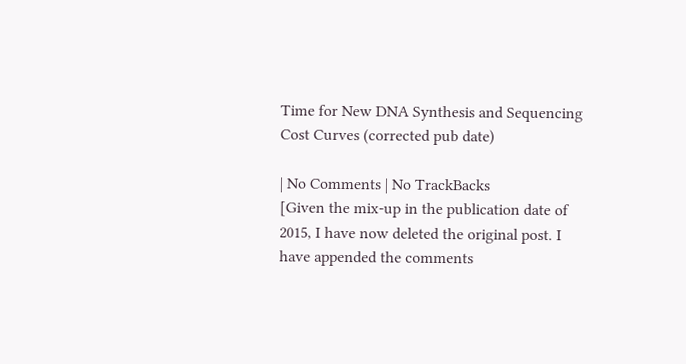Time for New DNA Synthesis and Sequencing Cost Curves (corrected pub date)

| No Comments | No TrackBacks
[Given the mix-up in the publication date of 2015, I have now deleted the original post. I have appended the comments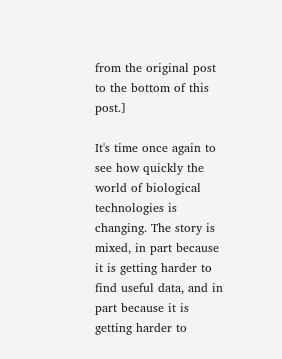from the original post to the bottom of this post.]

It's time once again to see how quickly the world of biological technologies is changing. The story is mixed, in part because it is getting harder to find useful data, and in part because it is getting harder to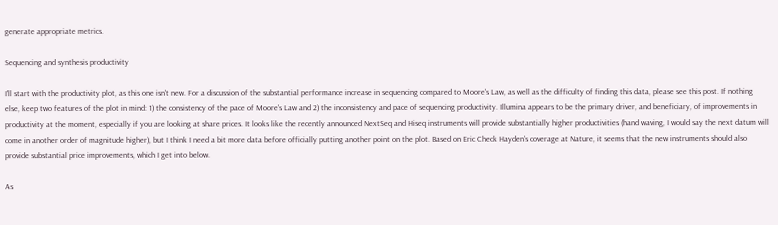generate appropriate metrics.

Sequencing and synthesis productivity

I'll start with the productivity plot, as this one isn't new. For a discussion of the substantial performance increase in sequencing compared to Moore's Law, as well as the difficulty of finding this data, please see this post. If nothing else, keep two features of the plot in mind: 1) the consistency of the pace of Moore's Law and 2) the inconsistency and pace of sequencing productivity. Illumina appears to be the primary driver, and beneficiary, of improvements in productivity at the moment, especially if you are looking at share prices. It looks like the recently announced NextSeq and Hiseq instruments will provide substantially higher productivities (hand waving, I would say the next datum will come in another order of magnitude higher), but I think I need a bit more data before officially putting another point on the plot. Based on Eric Check Hayden's coverage at Nature, it seems that the new instruments should also provide substantial price improvements, which I get into below.

As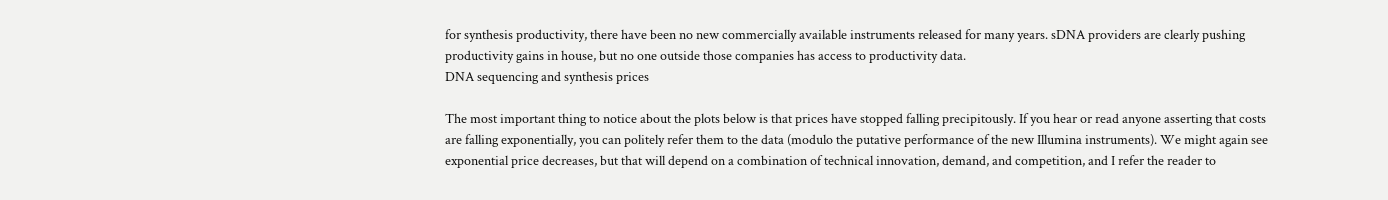for synthesis productivity, there have been no new commercially available instruments released for many years. sDNA providers are clearly pushing productivity gains in house, but no one outside those companies has access to productivity data.
DNA sequencing and synthesis prices

The most important thing to notice about the plots below is that prices have stopped falling precipitously. If you hear or read anyone asserting that costs are falling exponentially, you can politely refer them to the data (modulo the putative performance of the new Illumina instruments). We might again see exponential price decreases, but that will depend on a combination of technical innovation, demand, and competition, and I refer the reader to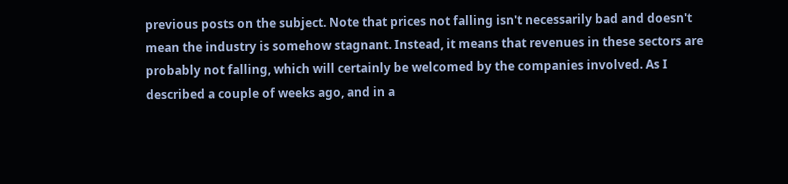previous posts on the subject. Note that prices not falling isn't necessarily bad and doesn't mean the industry is somehow stagnant. Instead, it means that revenues in these sectors are probably not falling, which will certainly be welcomed by the companies involved. As I described a couple of weeks ago, and in a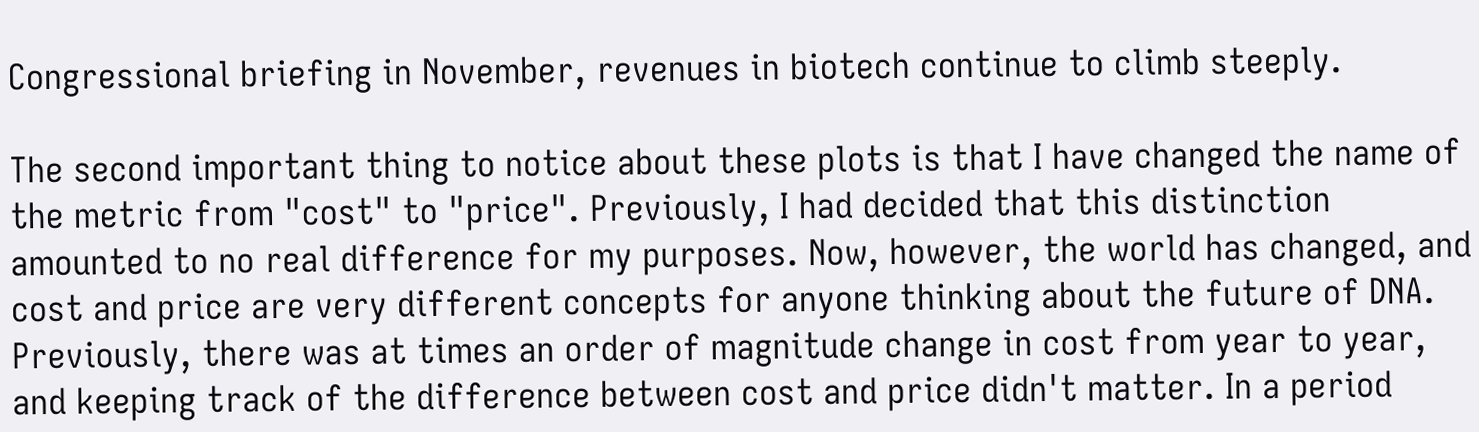Congressional briefing in November, revenues in biotech continue to climb steeply.

The second important thing to notice about these plots is that I have changed the name of the metric from "cost" to "price". Previously, I had decided that this distinction amounted to no real difference for my purposes. Now, however, the world has changed, and cost and price are very different concepts for anyone thinking about the future of DNA. Previously, there was at times an order of magnitude change in cost from year to year, and keeping track of the difference between cost and price didn't matter. In a period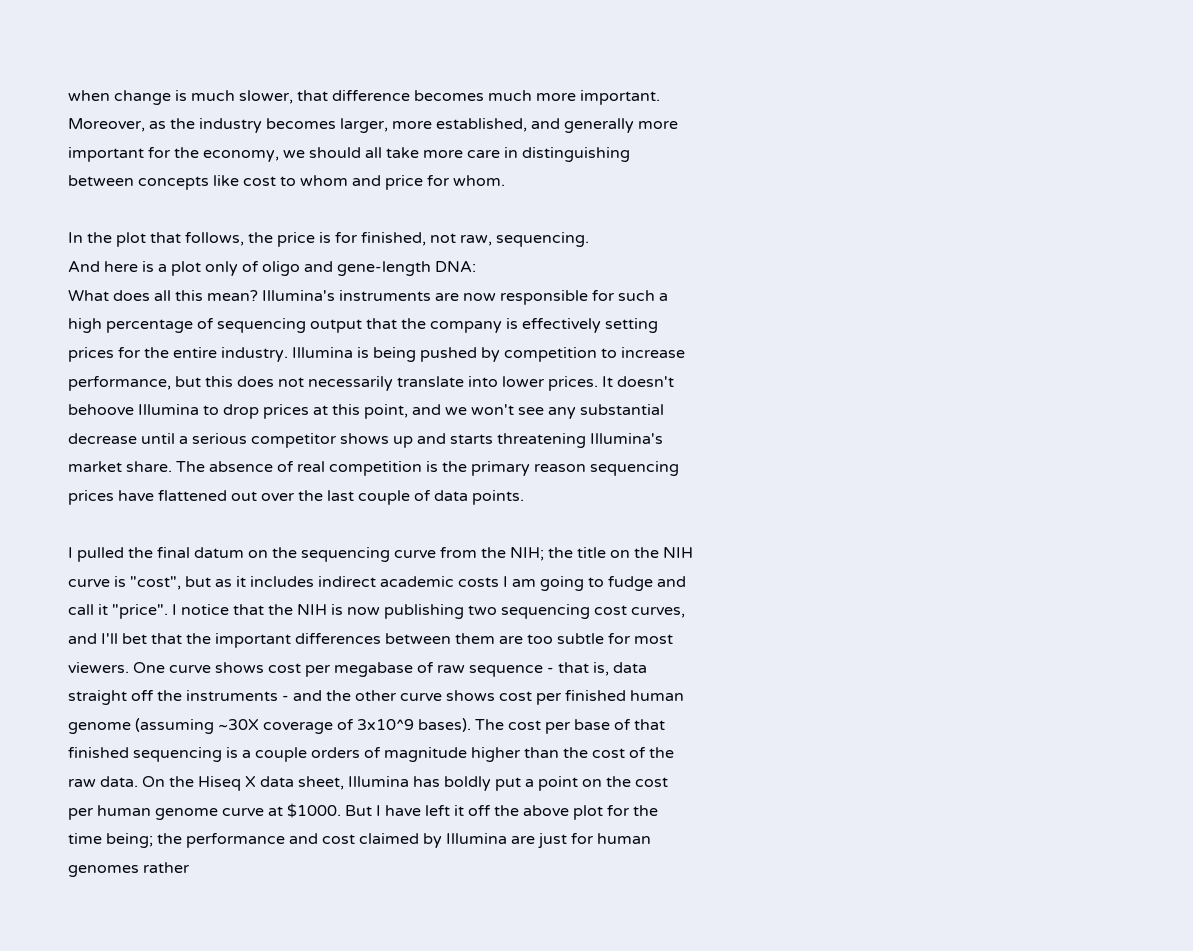when change is much slower, that difference becomes much more important. Moreover, as the industry becomes larger, more established, and generally more important for the economy, we should all take more care in distinguishing between concepts like cost to whom and price for whom.

In the plot that follows, the price is for finished, not raw, sequencing.
And here is a plot only of oligo and gene-length DNA:
What does all this mean? Illumina's instruments are now responsible for such a high percentage of sequencing output that the company is effectively setting prices for the entire industry. Illumina is being pushed by competition to increase performance, but this does not necessarily translate into lower prices. It doesn't behoove Illumina to drop prices at this point, and we won't see any substantial decrease until a serious competitor shows up and starts threatening Illumina's market share. The absence of real competition is the primary reason sequencing prices have flattened out over the last couple of data points.

I pulled the final datum on the sequencing curve from the NIH; the title on the NIH curve is "cost", but as it includes indirect academic costs I am going to fudge and call it "price". I notice that the NIH is now publishing two sequencing cost curves, and I'll bet that the important differences between them are too subtle for most viewers. One curve shows cost per megabase of raw sequence - that is, data straight off the instruments - and the other curve shows cost per finished human genome (assuming ~30X coverage of 3x10^9 bases). The cost per base of that finished sequencing is a couple orders of magnitude higher than the cost of the raw data. On the Hiseq X data sheet, Illumina has boldly put a point on the cost per human genome curve at $1000. But I have left it off the above plot for the time being; the performance and cost claimed by Illumina are just for human genomes rather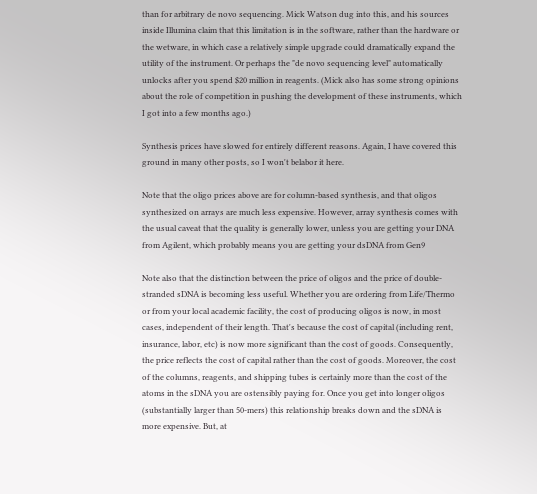than for arbitrary de novo sequencing. Mick Watson dug into this, and his sources inside Illumina claim that this limitation is in the software, rather than the hardware or the wetware, in which case a relatively simple upgrade could dramatically expand the utility of the instrument. Or perhaps the "de novo sequencing level" automatically unlocks after you spend $20 million in reagents. (Mick also has some strong opinions about the role of competition in pushing the development of these instruments, which I got into a few months ago.)

Synthesis prices have slowed for entirely different reasons. Again, I have covered this ground in many other posts, so I won't belabor it here.

Note that the oligo prices above are for column-based synthesis, and that oligos synthesized on arrays are much less expensive. However, array synthesis comes with the usual caveat that the quality is generally lower, unless you are getting your DNA from Agilent, which probably means you are getting your dsDNA from Gen9

Note also that the distinction between the price of oligos and the price of double-stranded sDNA is becoming less useful. Whether you are ordering from Life/Thermo or from your local academic facility, the cost of producing oligos is now, in most cases, independent of their length. That's because the cost of capital (including rent, insurance, labor, etc) is now more significant than the cost of goods. Consequently, the price reflects the cost of capital rather than the cost of goods. Moreover, the cost of the columns, reagents, and shipping tubes is certainly more than the cost of the atoms in the sDNA you are ostensibly paying for. Once you get into longer oligos (substantially larger than 50-mers) this relationship breaks down and the sDNA is more expensive. But, at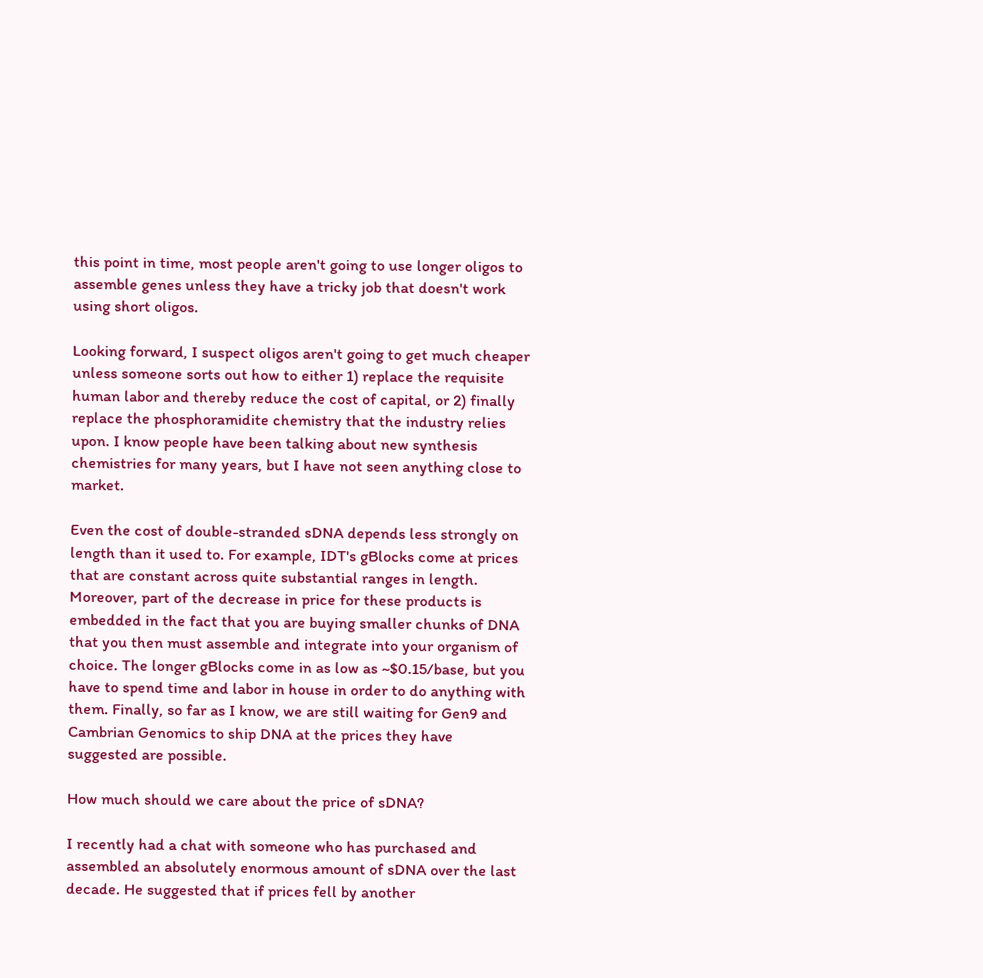this point in time, most people aren't going to use longer oligos to assemble genes unless they have a tricky job that doesn't work using short oligos.

Looking forward, I suspect oligos aren't going to get much cheaper unless someone sorts out how to either 1) replace the requisite human labor and thereby reduce the cost of capital, or 2) finally replace the phosphoramidite chemistry that the industry relies upon. I know people have been talking about new synthesis chemistries for many years, but I have not seen anything close to market.

Even the cost of double-stranded sDNA depends less strongly on length than it used to. For example, IDT's gBlocks come at prices that are constant across quite substantial ranges in length. Moreover, part of the decrease in price for these products is embedded in the fact that you are buying smaller chunks of DNA that you then must assemble and integrate into your organism of choice. The longer gBlocks come in as low as ~$0.15/base, but you have to spend time and labor in house in order to do anything with them. Finally, so far as I know, we are still waiting for Gen9 and Cambrian Genomics to ship DNA at the prices they have suggested are possible.

How much should we care about the price of sDNA?

I recently had a chat with someone who has purchased and assembled an absolutely enormous amount of sDNA over the last decade. He suggested that if prices fell by another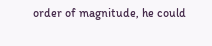order of magnitude, he could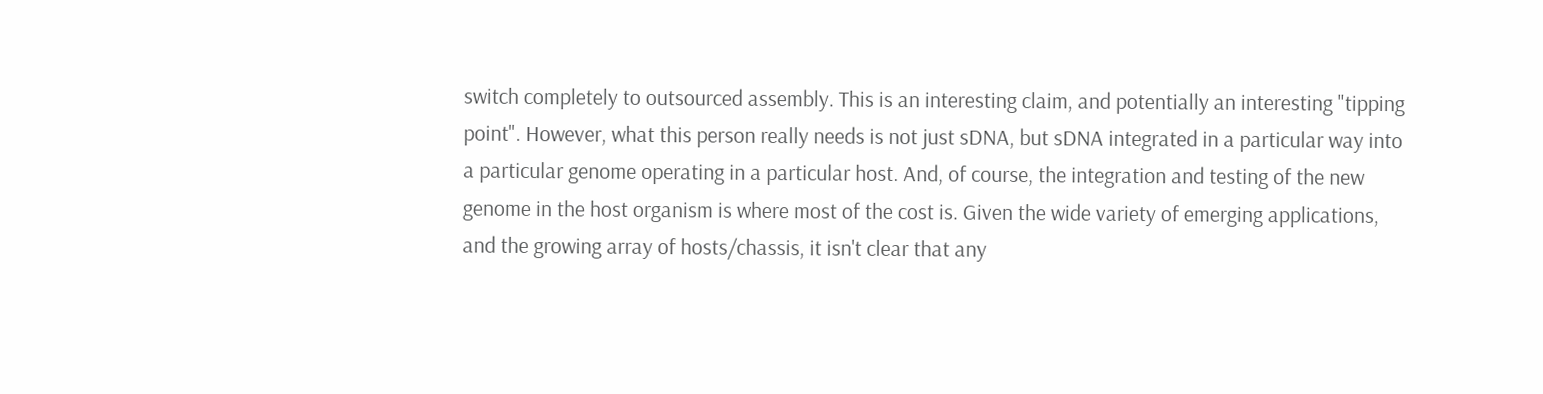switch completely to outsourced assembly. This is an interesting claim, and potentially an interesting "tipping point". However, what this person really needs is not just sDNA, but sDNA integrated in a particular way into a particular genome operating in a particular host. And, of course, the integration and testing of the new genome in the host organism is where most of the cost is. Given the wide variety of emerging applications, and the growing array of hosts/chassis, it isn't clear that any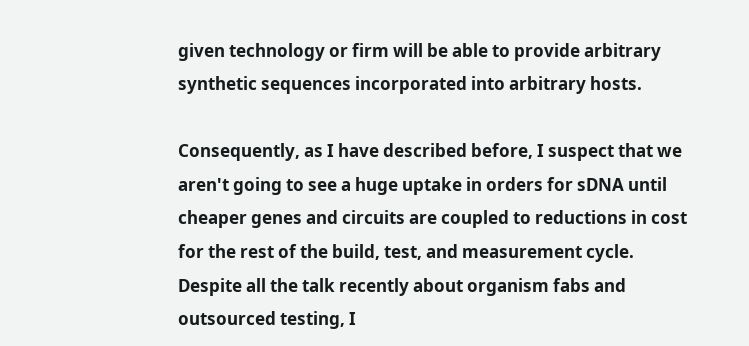given technology or firm will be able to provide arbitrary synthetic sequences incorporated into arbitrary hosts.

Consequently, as I have described before, I suspect that we aren't going to see a huge uptake in orders for sDNA until cheaper genes and circuits are coupled to reductions in cost for the rest of the build, test, and measurement cycle. Despite all the talk recently about organism fabs and outsourced testing, I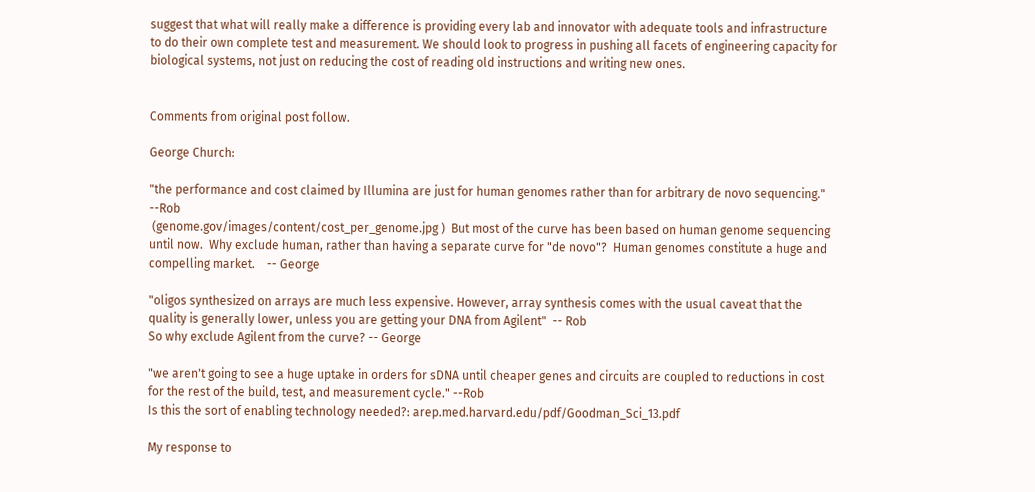suggest that what will really make a difference is providing every lab and innovator with adequate tools and infrastructure to do their own complete test and measurement. We should look to progress in pushing all facets of engineering capacity for biological systems, not just on reducing the cost of reading old instructions and writing new ones.


Comments from original post follow.

George Church:

"the performance and cost claimed by Illumina are just for human genomes rather than for arbitrary de novo sequencing."  --Rob
 (genome.gov/images/content/cost_per_genome.jpg )  But most of the curve has been based on human genome sequencing until now.  Why exclude human, rather than having a separate curve for "de novo"?  Human genomes constitute a huge and compelling market.    -- George

"oligos synthesized on arrays are much less expensive. However, array synthesis comes with the usual caveat that the quality is generally lower, unless you are getting your DNA from Agilent"  -- Rob
So why exclude Agilent from the curve? -- George

"we aren't going to see a huge uptake in orders for sDNA until cheaper genes and circuits are coupled to reductions in cost for the rest of the build, test, and measurement cycle." --Rob
Is this the sort of enabling technology needed?: arep.med.harvard.edu/pdf/Goodman_Sci_13.pdf

My response to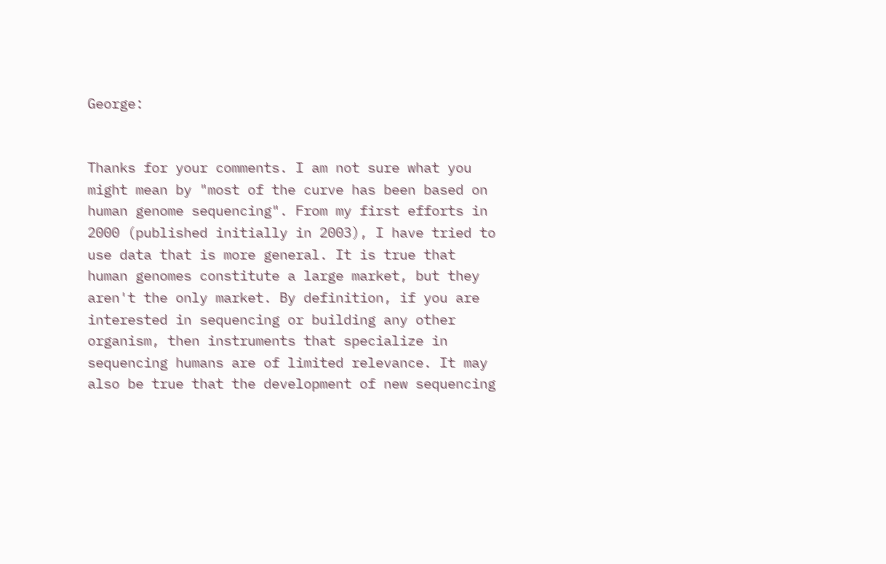George:


Thanks for your comments. I am not sure what you might mean by "most of the curve has been based on human genome sequencing". From my first efforts in 2000 (published initially in 2003), I have tried to use data that is more general. It is true that human genomes constitute a large market, but they aren't the only market. By definition, if you are interested in sequencing or building any other organism, then instruments that specialize in sequencing humans are of limited relevance. It may also be true that the development of new sequencing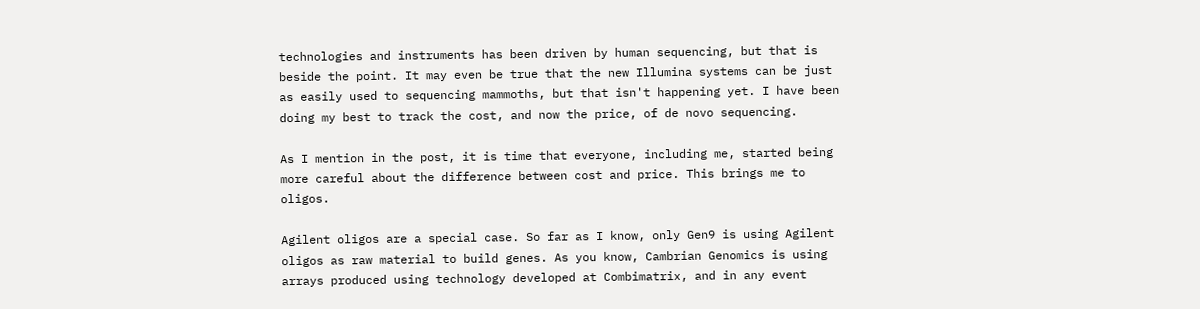technologies and instruments has been driven by human sequencing, but that is beside the point. It may even be true that the new Illumina systems can be just as easily used to sequencing mammoths, but that isn't happening yet. I have been doing my best to track the cost, and now the price, of de novo sequencing.

As I mention in the post, it is time that everyone, including me, started being more careful about the difference between cost and price. This brings me to oligos.

Agilent oligos are a special case. So far as I know, only Gen9 is using Agilent oligos as raw material to build genes. As you know, Cambrian Genomics is using arrays produced using technology developed at Combimatrix, and in any event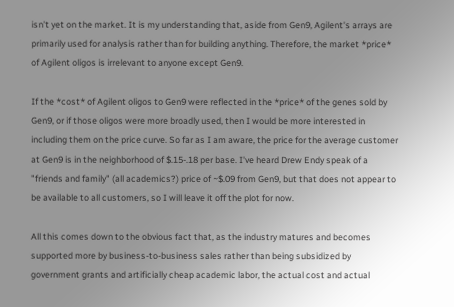isn't yet on the market. It is my understanding that, aside from Gen9, Agilent's arrays are primarily used for analysis rather than for building anything. Therefore, the market *price* of Agilent oligos is irrelevant to anyone except Gen9.

If the *cost* of Agilent oligos to Gen9 were reflected in the *price* of the genes sold by Gen9, or if those oligos were more broadly used, then I would be more interested in including them on the price curve. So far as I am aware, the price for the average customer at Gen9 is in the neighborhood of $.15-.18 per base. I've heard Drew Endy speak of a "friends and family" (all academics?) price of ~$.09 from Gen9, but that does not appear to be available to all customers, so I will leave it off the plot for now.

All this comes down to the obvious fact that, as the industry matures and becomes supported more by business-to-business sales rather than being subsidized by government grants and artificially cheap academic labor, the actual cost and actual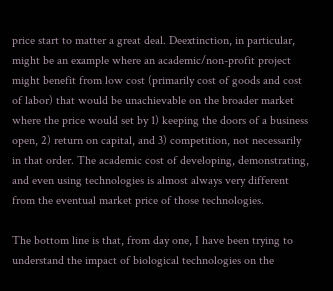price start to matter a great deal. Deextinction, in particular, might be an example where an academic/non-profit project might benefit from low cost (primarily cost of goods and cost of labor) that would be unachievable on the broader market where the price would set by 1) keeping the doors of a business open, 2) return on capital, and 3) competition, not necessarily in that order. The academic cost of developing, demonstrating, and even using technologies is almost always very different from the eventual market price of those technologies.

The bottom line is that, from day one, I have been trying to understand the impact of biological technologies on the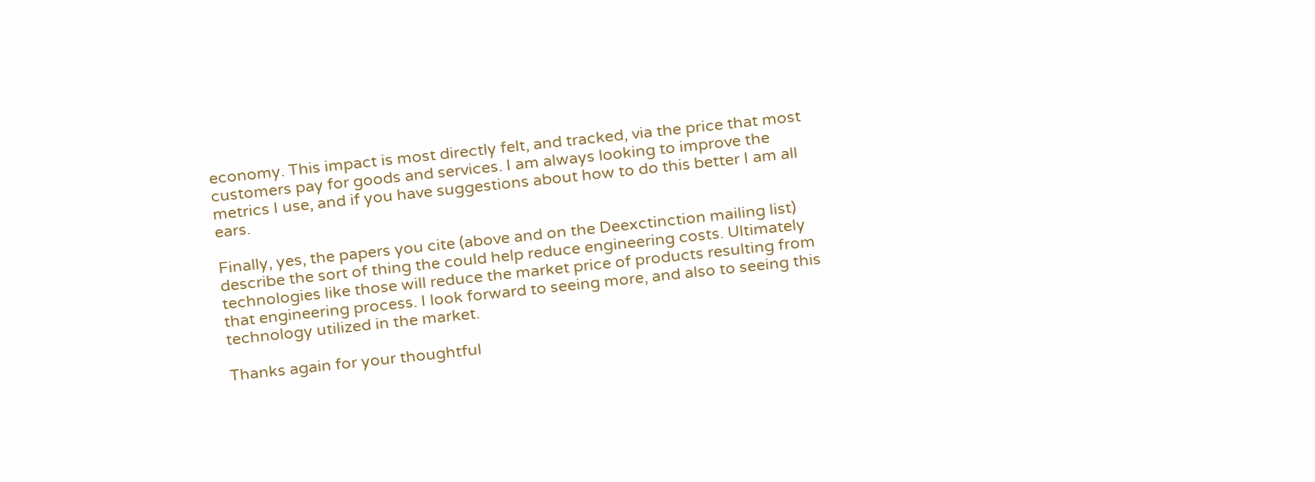economy. This impact is most directly felt, and tracked, via the price that most customers pay for goods and services. I am always looking to improve the metrics I use, and if you have suggestions about how to do this better I am all ears.

Finally, yes, the papers you cite (above and on the Deexctinction mailing list) describe the sort of thing the could help reduce engineering costs. Ultimately technologies like those will reduce the market price of products resulting from that engineering process. I look forward to seeing more, and also to seeing this technology utilized in the market.

Thanks again for your thoughtful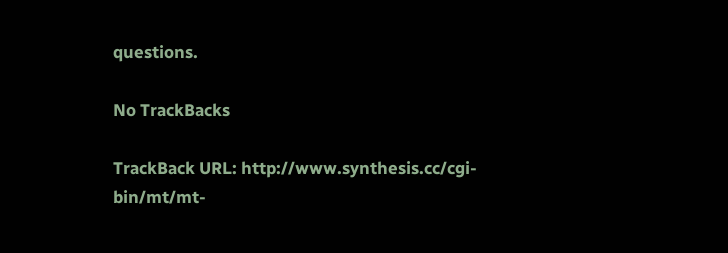questions.

No TrackBacks

TrackBack URL: http://www.synthesis.cc/cgi-bin/mt/mt-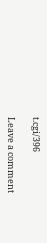t.cgi/396

Leave a comment